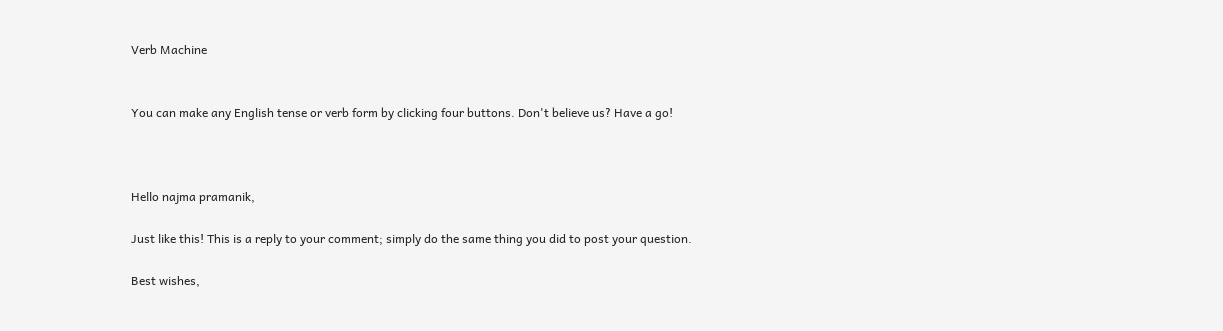Verb Machine


You can make any English tense or verb form by clicking four buttons. Don't believe us? Have a go!



Hello najma pramanik,

Just like this! This is a reply to your comment; simply do the same thing you did to post your question.

Best wishes,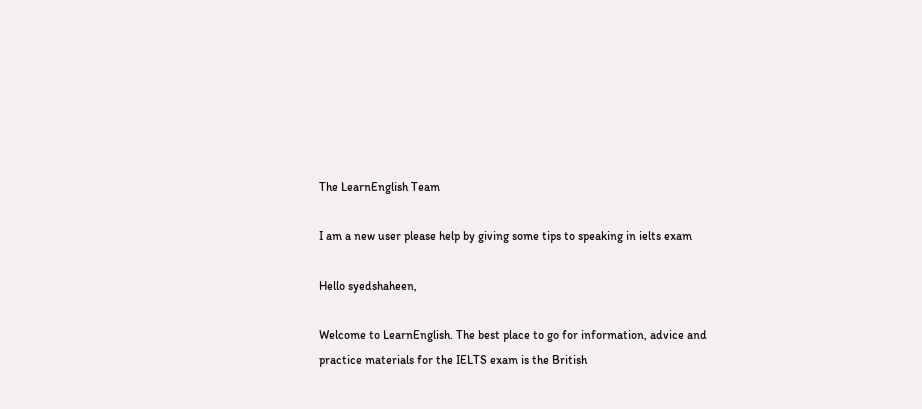The LearnEnglish Team

I am a new user please help by giving some tips to speaking in ielts exam

Hello syedshaheen,

Welcome to LearnEnglish. The best place to go for information, advice and practice materials for the IELTS exam is the British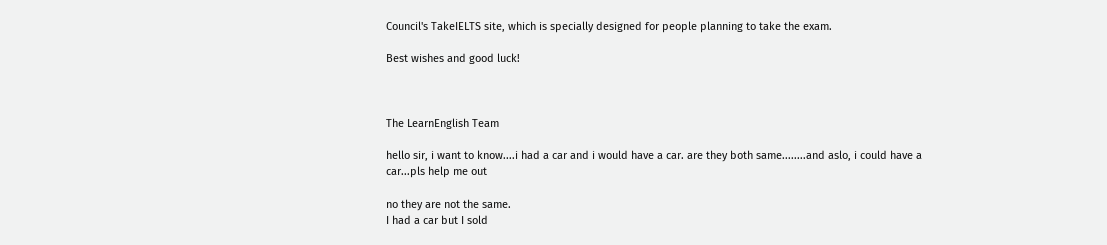Council's TakeIELTS site, which is specially designed for people planning to take the exam.

Best wishes and good luck!



The LearnEnglish Team

hello sir, i want to know....i had a car and i would have a car. are they both same........and aslo, i could have a car...pls help me out

no they are not the same.
I had a car but I sold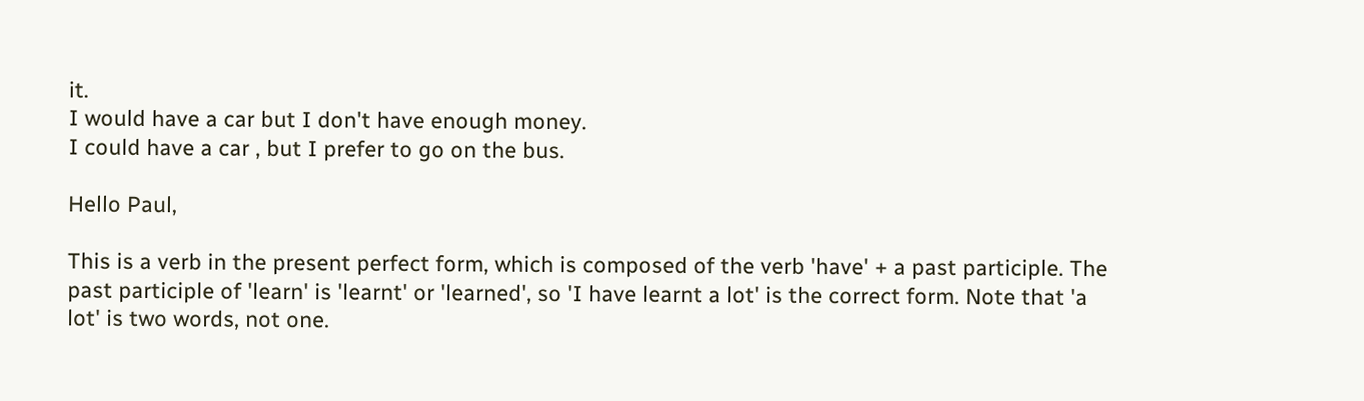it.
I would have a car but I don't have enough money.
I could have a car , but I prefer to go on the bus.

Hello Paul,

This is a verb in the present perfect form, which is composed of the verb 'have' + a past participle. The past participle of 'learn' is 'learnt' or 'learned', so 'I have learnt a lot' is the correct form. Note that 'a lot' is two words, not one.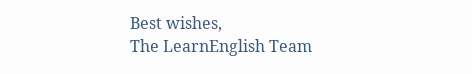Best wishes,
The LearnEnglish Team